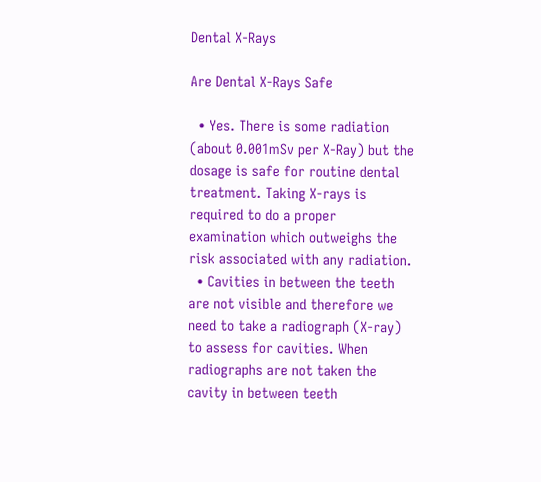Dental X-Rays

Are Dental X-Rays Safe

  • Yes. There is some radiation (about 0.001mSv per X-Ray) but the dosage is safe for routine dental treatment. Taking X-rays is required to do a proper examination which outweighs the risk associated with any radiation.
  • Cavities in between the teeth are not visible and therefore we need to take a radiograph (X-ray) to assess for cavities. When radiographs are not taken the cavity in between teeth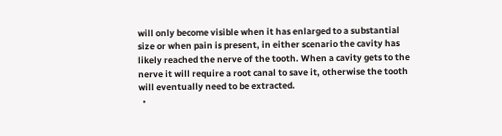will only become visible when it has enlarged to a substantial size or when pain is present, in either scenario the cavity has likely reached the nerve of the tooth. When a cavity gets to the nerve it will require a root canal to save it, otherwise the tooth will eventually need to be extracted.
  •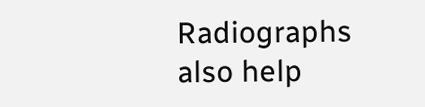Radiographs also help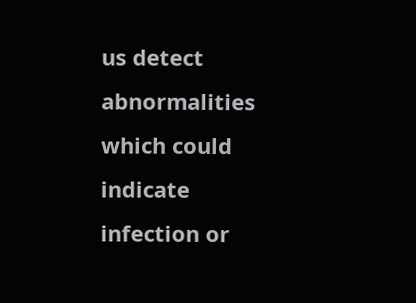us detect abnormalities which could indicate infection or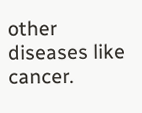other diseases like cancer.